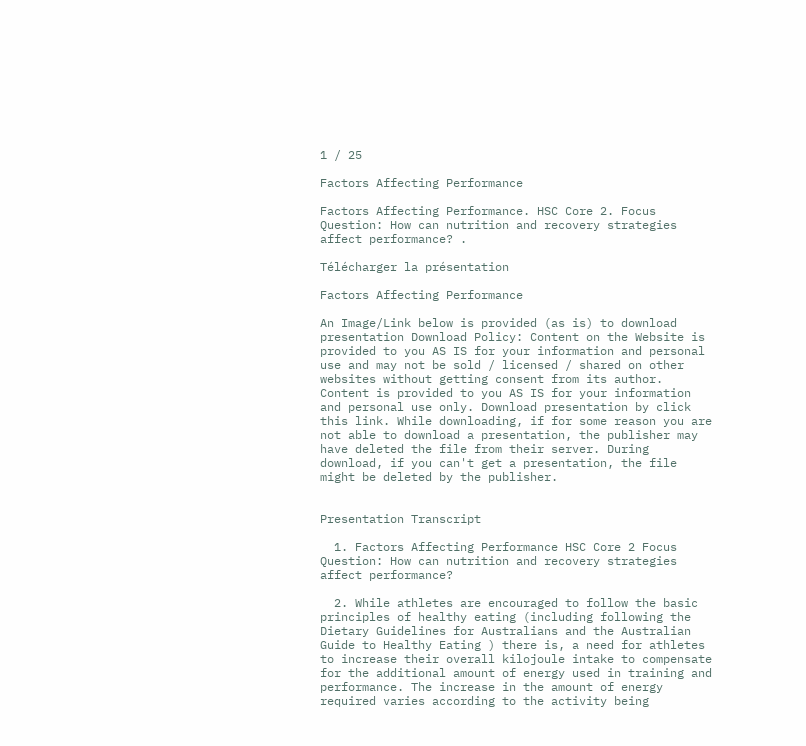1 / 25

Factors Affecting Performance

Factors Affecting Performance. HSC Core 2. Focus Question: How can nutrition and recovery strategies affect performance? .

Télécharger la présentation

Factors Affecting Performance

An Image/Link below is provided (as is) to download presentation Download Policy: Content on the Website is provided to you AS IS for your information and personal use and may not be sold / licensed / shared on other websites without getting consent from its author. Content is provided to you AS IS for your information and personal use only. Download presentation by click this link. While downloading, if for some reason you are not able to download a presentation, the publisher may have deleted the file from their server. During download, if you can't get a presentation, the file might be deleted by the publisher.


Presentation Transcript

  1. Factors Affecting Performance HSC Core 2 Focus Question: How can nutrition and recovery strategies affect performance?

  2. While athletes are encouraged to follow the basic principles of healthy eating (including following the Dietary Guidelines for Australians and the Australian Guide to Healthy Eating ) there is, a need for athletes to increase their overall kilojoule intake to compensate for the additional amount of energy used in training and performance. The increase in the amount of energy required varies according to the activity being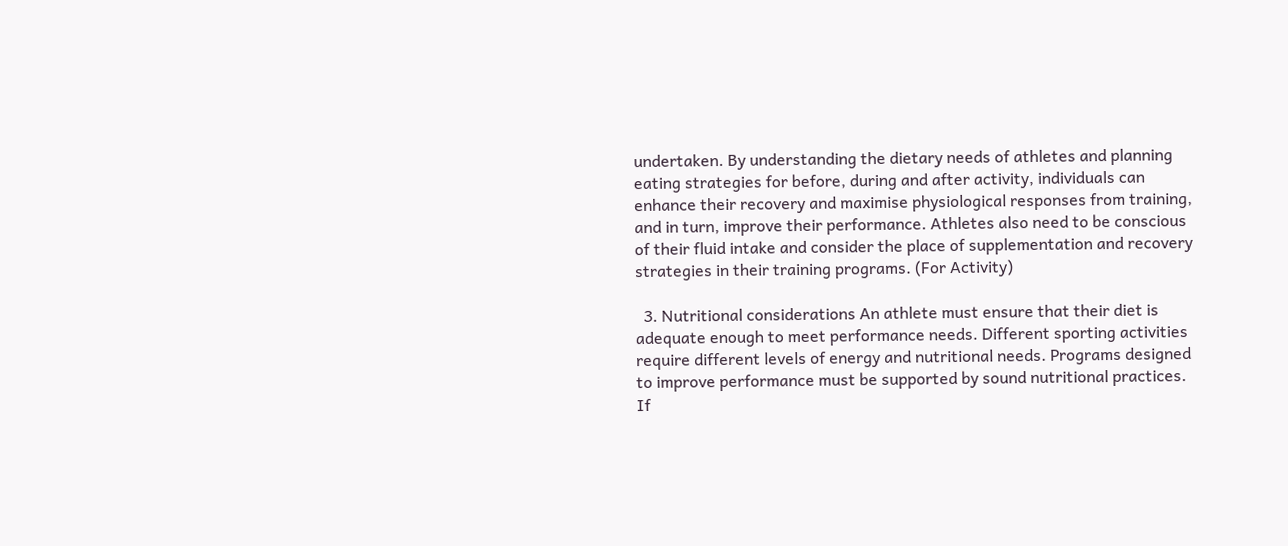undertaken. By understanding the dietary needs of athletes and planning eating strategies for before, during and after activity, individuals can enhance their recovery and maximise physiological responses from training, and in turn, improve their performance. Athletes also need to be conscious of their fluid intake and consider the place of supplementation and recovery strategies in their training programs. (For Activity)

  3. Nutritional considerations An athlete must ensure that their diet is adequate enough to meet performance needs. Different sporting activities require different levels of energy and nutritional needs. Programs designed to improve performance must be supported by sound nutritional practices. If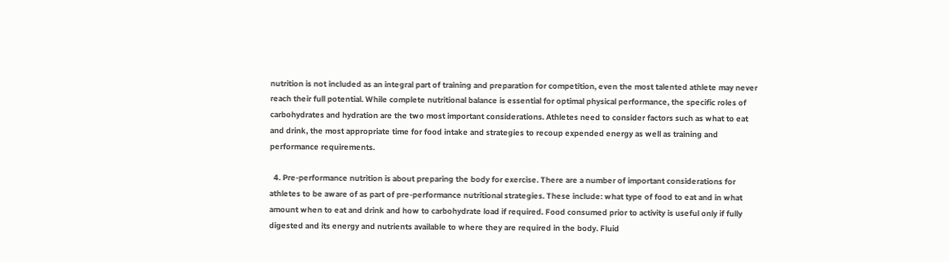nutrition is not included as an integral part of training and preparation for competition, even the most talented athlete may never reach their full potential. While complete nutritional balance is essential for optimal physical performance, the specific roles of carbohydrates and hydration are the two most important considerations. Athletes need to consider factors such as what to eat and drink, the most appropriate time for food intake and strategies to recoup expended energy as well as training and performance requirements.

  4. Pre-performance nutrition is about preparing the body for exercise. There are a number of important considerations for athletes to be aware of as part of pre-performance nutritional strategies. These include: what type of food to eat and in what amount when to eat and drink and how to carbohydrate load if required. Food consumed prior to activity is useful only if fully digested and its energy and nutrients available to where they are required in the body. Fluid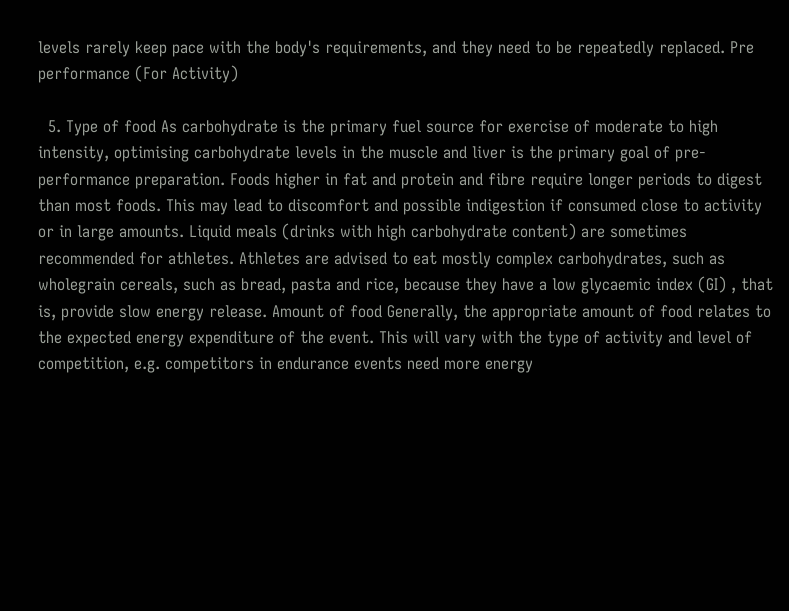levels rarely keep pace with the body's requirements, and they need to be repeatedly replaced. Pre performance (For Activity)

  5. Type of food As carbohydrate is the primary fuel source for exercise of moderate to high intensity, optimising carbohydrate levels in the muscle and liver is the primary goal of pre-performance preparation. Foods higher in fat and protein and fibre require longer periods to digest than most foods. This may lead to discomfort and possible indigestion if consumed close to activity or in large amounts. Liquid meals (drinks with high carbohydrate content) are sometimes recommended for athletes. Athletes are advised to eat mostly complex carbohydrates, such as wholegrain cereals, such as bread, pasta and rice, because they have a low glycaemic index (GI) , that is, provide slow energy release. Amount of food Generally, the appropriate amount of food relates to the expected energy expenditure of the event. This will vary with the type of activity and level of competition, e.g. competitors in endurance events need more energy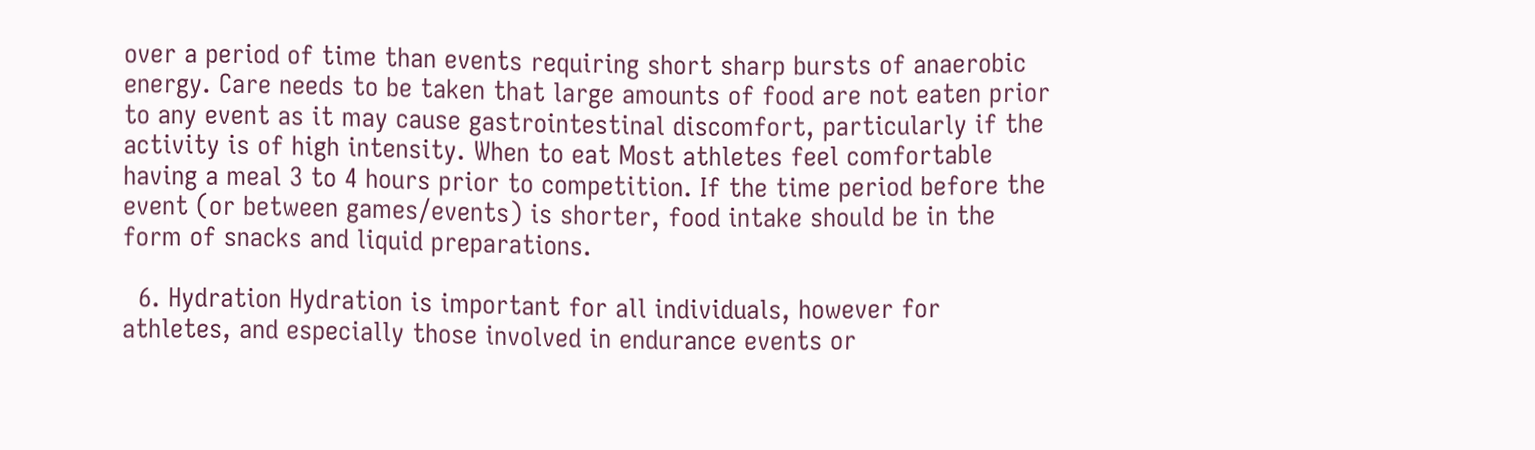over a period of time than events requiring short sharp bursts of anaerobic energy. Care needs to be taken that large amounts of food are not eaten prior to any event as it may cause gastrointestinal discomfort, particularly if the activity is of high intensity. When to eat Most athletes feel comfortable having a meal 3 to 4 hours prior to competition. If the time period before the event (or between games/events) is shorter, food intake should be in the form of snacks and liquid preparations.

  6. Hydration Hydration is important for all individuals, however for athletes, and especially those involved in endurance events or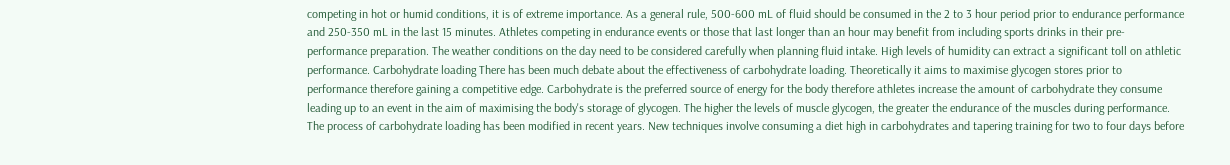competing in hot or humid conditions, it is of extreme importance. As a general rule, 500-600 mL of fluid should be consumed in the 2 to 3 hour period prior to endurance performance and 250-350 mL in the last 15 minutes. Athletes competing in endurance events or those that last longer than an hour may benefit from including sports drinks in their pre-performance preparation. The weather conditions on the day need to be considered carefully when planning fluid intake. High levels of humidity can extract a significant toll on athletic performance. Carbohydrate loading There has been much debate about the effectiveness of carbohydrate loading. Theoretically it aims to maximise glycogen stores prior to performance therefore gaining a competitive edge. Carbohydrate is the preferred source of energy for the body therefore athletes increase the amount of carbohydrate they consume leading up to an event in the aim of maximising the body's storage of glycogen. The higher the levels of muscle glycogen, the greater the endurance of the muscles during performance. The process of carbohydrate loading has been modified in recent years. New techniques involve consuming a diet high in carbohydrates and tapering training for two to four days before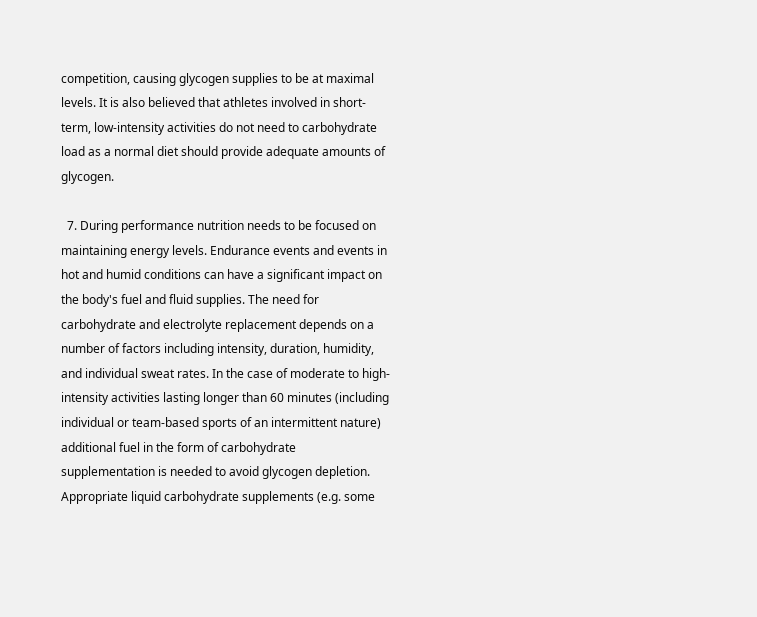competition, causing glycogen supplies to be at maximal levels. It is also believed that athletes involved in short-term, low-intensity activities do not need to carbohydrate load as a normal diet should provide adequate amounts of glycogen.

  7. During performance nutrition needs to be focused on maintaining energy levels. Endurance events and events in hot and humid conditions can have a significant impact on the body's fuel and fluid supplies. The need for carbohydrate and electrolyte replacement depends on a number of factors including intensity, duration, humidity, and individual sweat rates. In the case of moderate to high-intensity activities lasting longer than 60 minutes (including individual or team-based sports of an intermittent nature) additional fuel in the form of carbohydrate supplementation is needed to avoid glycogen depletion. Appropriate liquid carbohydrate supplements (e.g. some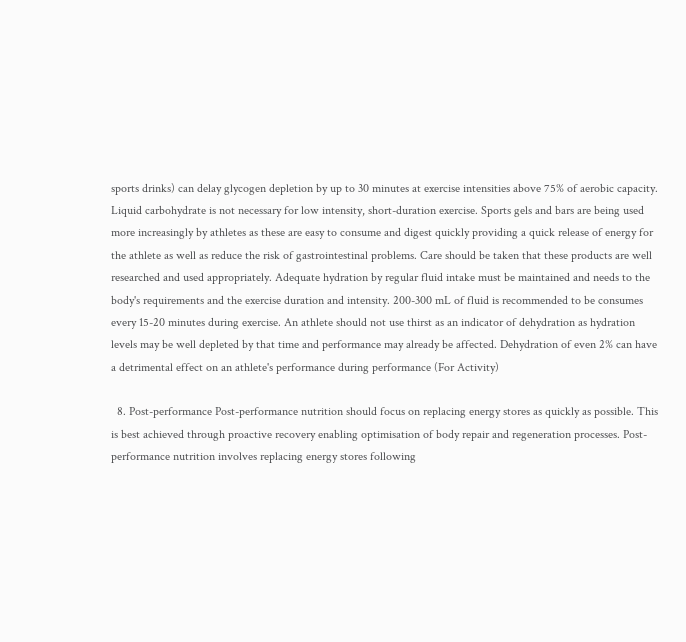sports drinks) can delay glycogen depletion by up to 30 minutes at exercise intensities above 75% of aerobic capacity. Liquid carbohydrate is not necessary for low intensity, short-duration exercise. Sports gels and bars are being used more increasingly by athletes as these are easy to consume and digest quickly providing a quick release of energy for the athlete as well as reduce the risk of gastrointestinal problems. Care should be taken that these products are well researched and used appropriately. Adequate hydration by regular fluid intake must be maintained and needs to the body's requirements and the exercise duration and intensity. 200-300 mL of fluid is recommended to be consumes every 15-20 minutes during exercise. An athlete should not use thirst as an indicator of dehydration as hydration levels may be well depleted by that time and performance may already be affected. Dehydration of even 2% can have a detrimental effect on an athlete's performance during performance (For Activity)

  8. Post-performance Post-performance nutrition should focus on replacing energy stores as quickly as possible. This is best achieved through proactive recovery enabling optimisation of body repair and regeneration processes. Post-performance nutrition involves replacing energy stores following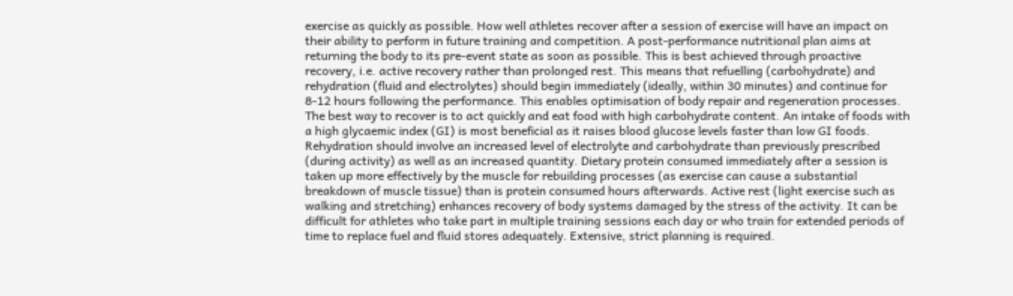exercise as quickly as possible. How well athletes recover after a session of exercise will have an impact on their ability to perform in future training and competition. A post-performance nutritional plan aims at returning the body to its pre-event state as soon as possible. This is best achieved through proactive recovery, i.e. active recovery rather than prolonged rest. This means that refuelling (carbohydrate) and rehydration (fluid and electrolytes) should begin immediately (ideally, within 30 minutes) and continue for 8-12 hours following the performance. This enables optimisation of body repair and regeneration processes. The best way to recover is to act quickly and eat food with high carbohydrate content. An intake of foods with a high glycaemic index (GI) is most beneficial as it raises blood glucose levels faster than low GI foods. Rehydration should involve an increased level of electrolyte and carbohydrate than previously prescribed (during activity) as well as an increased quantity. Dietary protein consumed immediately after a session is taken up more effectively by the muscle for rebuilding processes (as exercise can cause a substantial breakdown of muscle tissue) than is protein consumed hours afterwards. Active rest (light exercise such as walking and stretching) enhances recovery of body systems damaged by the stress of the activity. It can be difficult for athletes who take part in multiple training sessions each day or who train for extended periods of time to replace fuel and fluid stores adequately. Extensive, strict planning is required.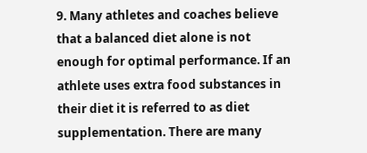9. Many athletes and coaches believe that a balanced diet alone is not enough for optimal performance. If an athlete uses extra food substances in their diet it is referred to as diet supplementation. There are many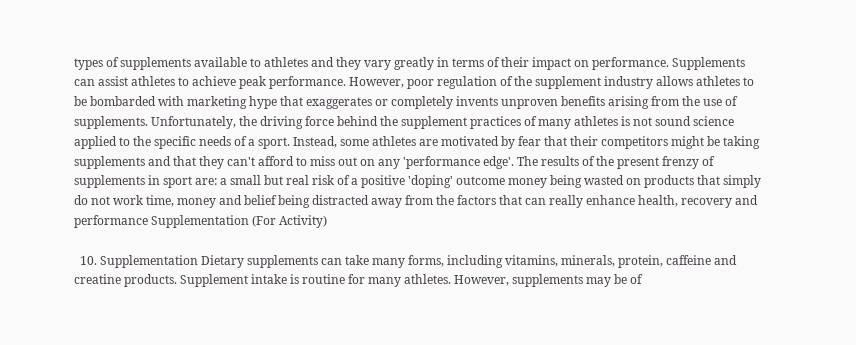types of supplements available to athletes and they vary greatly in terms of their impact on performance. Supplements can assist athletes to achieve peak performance. However, poor regulation of the supplement industry allows athletes to be bombarded with marketing hype that exaggerates or completely invents unproven benefits arising from the use of supplements. Unfortunately, the driving force behind the supplement practices of many athletes is not sound science applied to the specific needs of a sport. Instead, some athletes are motivated by fear that their competitors might be taking supplements and that they can't afford to miss out on any 'performance edge'. The results of the present frenzy of supplements in sport are: a small but real risk of a positive 'doping' outcome money being wasted on products that simply do not work time, money and belief being distracted away from the factors that can really enhance health, recovery and performance Supplementation (For Activity)

  10. Supplementation Dietary supplements can take many forms, including vitamins, minerals, protein, caffeine and creatine products. Supplement intake is routine for many athletes. However, supplements may be of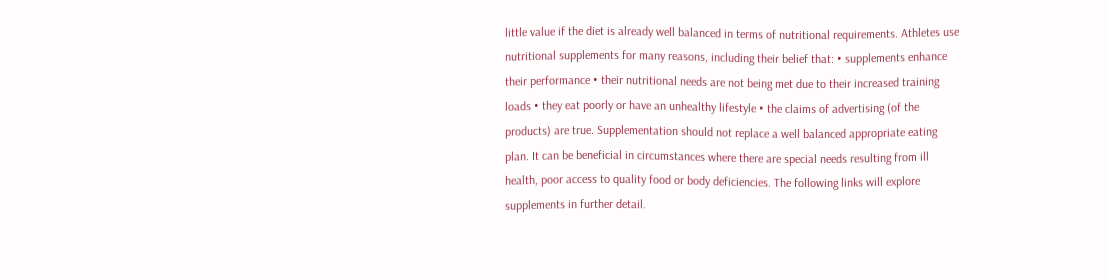little value if the diet is already well balanced in terms of nutritional requirements. Athletes use nutritional supplements for many reasons, including their belief that: • supplements enhance their performance • their nutritional needs are not being met due to their increased training loads • they eat poorly or have an unhealthy lifestyle • the claims of advertising (of the products) are true. Supplementation should not replace a well balanced appropriate eating plan. It can be beneficial in circumstances where there are special needs resulting from ill health, poor access to quality food or body deficiencies. The following links will explore supplements in further detail.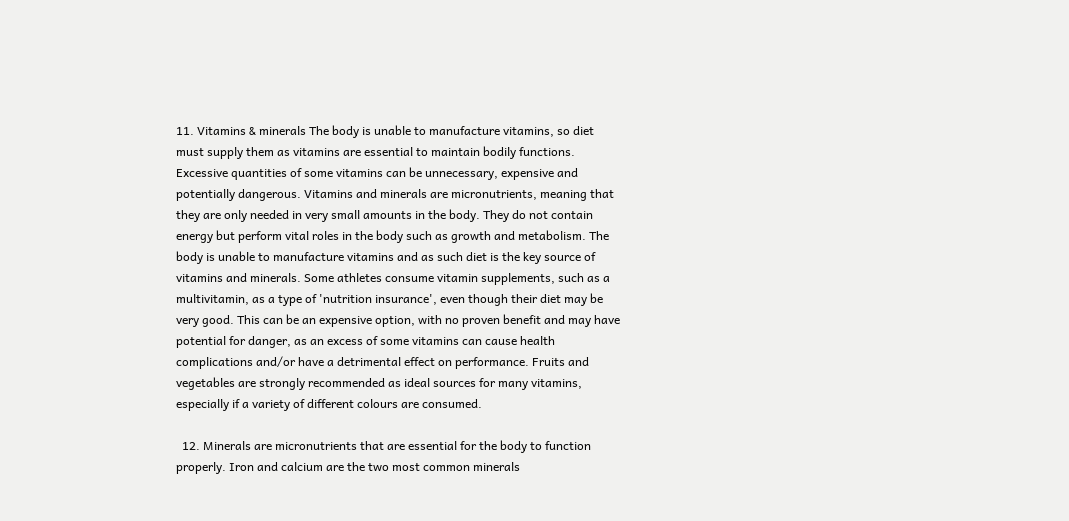11. Vitamins & minerals The body is unable to manufacture vitamins, so diet must supply them as vitamins are essential to maintain bodily functions. Excessive quantities of some vitamins can be unnecessary, expensive and potentially dangerous. Vitamins and minerals are micronutrients, meaning that they are only needed in very small amounts in the body. They do not contain energy but perform vital roles in the body such as growth and metabolism. The body is unable to manufacture vitamins and as such diet is the key source of vitamins and minerals. Some athletes consume vitamin supplements, such as a multivitamin, as a type of 'nutrition insurance', even though their diet may be very good. This can be an expensive option, with no proven benefit and may have potential for danger, as an excess of some vitamins can cause health complications and/or have a detrimental effect on performance. Fruits and vegetables are strongly recommended as ideal sources for many vitamins, especially if a variety of different colours are consumed.

  12. Minerals are micronutrients that are essential for the body to function properly. Iron and calcium are the two most common minerals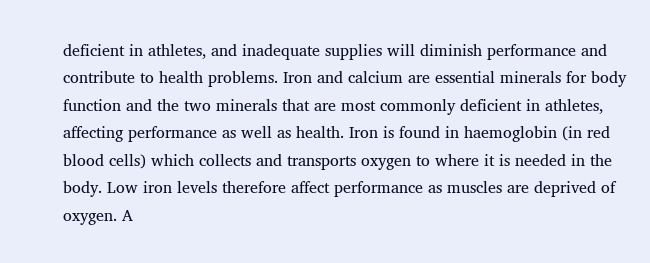deficient in athletes, and inadequate supplies will diminish performance and contribute to health problems. Iron and calcium are essential minerals for body function and the two minerals that are most commonly deficient in athletes, affecting performance as well as health. Iron is found in haemoglobin (in red blood cells) which collects and transports oxygen to where it is needed in the body. Low iron levels therefore affect performance as muscles are deprived of oxygen. A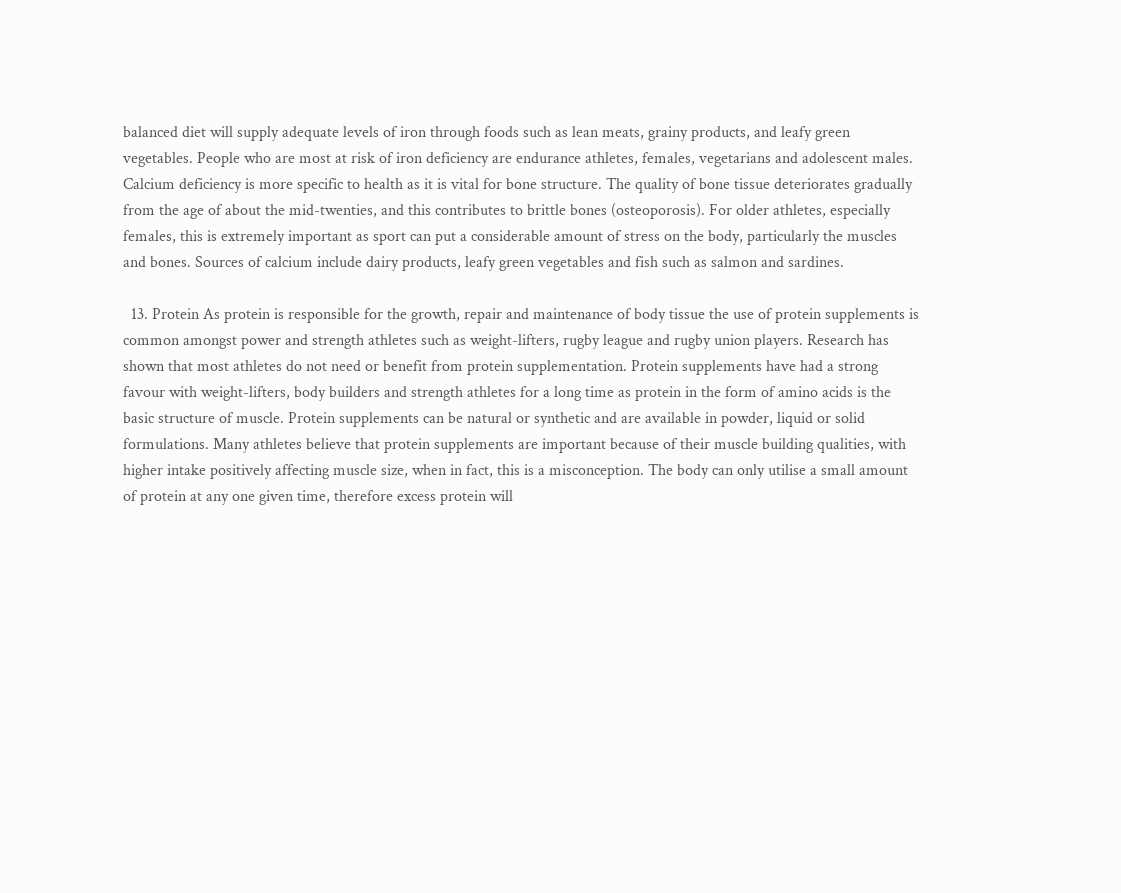balanced diet will supply adequate levels of iron through foods such as lean meats, grainy products, and leafy green vegetables. People who are most at risk of iron deficiency are endurance athletes, females, vegetarians and adolescent males. Calcium deficiency is more specific to health as it is vital for bone structure. The quality of bone tissue deteriorates gradually from the age of about the mid-twenties, and this contributes to brittle bones (osteoporosis). For older athletes, especially females, this is extremely important as sport can put a considerable amount of stress on the body, particularly the muscles and bones. Sources of calcium include dairy products, leafy green vegetables and fish such as salmon and sardines.

  13. Protein As protein is responsible for the growth, repair and maintenance of body tissue the use of protein supplements is common amongst power and strength athletes such as weight-lifters, rugby league and rugby union players. Research has shown that most athletes do not need or benefit from protein supplementation. Protein supplements have had a strong favour with weight-lifters, body builders and strength athletes for a long time as protein in the form of amino acids is the basic structure of muscle. Protein supplements can be natural or synthetic and are available in powder, liquid or solid formulations. Many athletes believe that protein supplements are important because of their muscle building qualities, with higher intake positively affecting muscle size, when in fact, this is a misconception. The body can only utilise a small amount of protein at any one given time, therefore excess protein will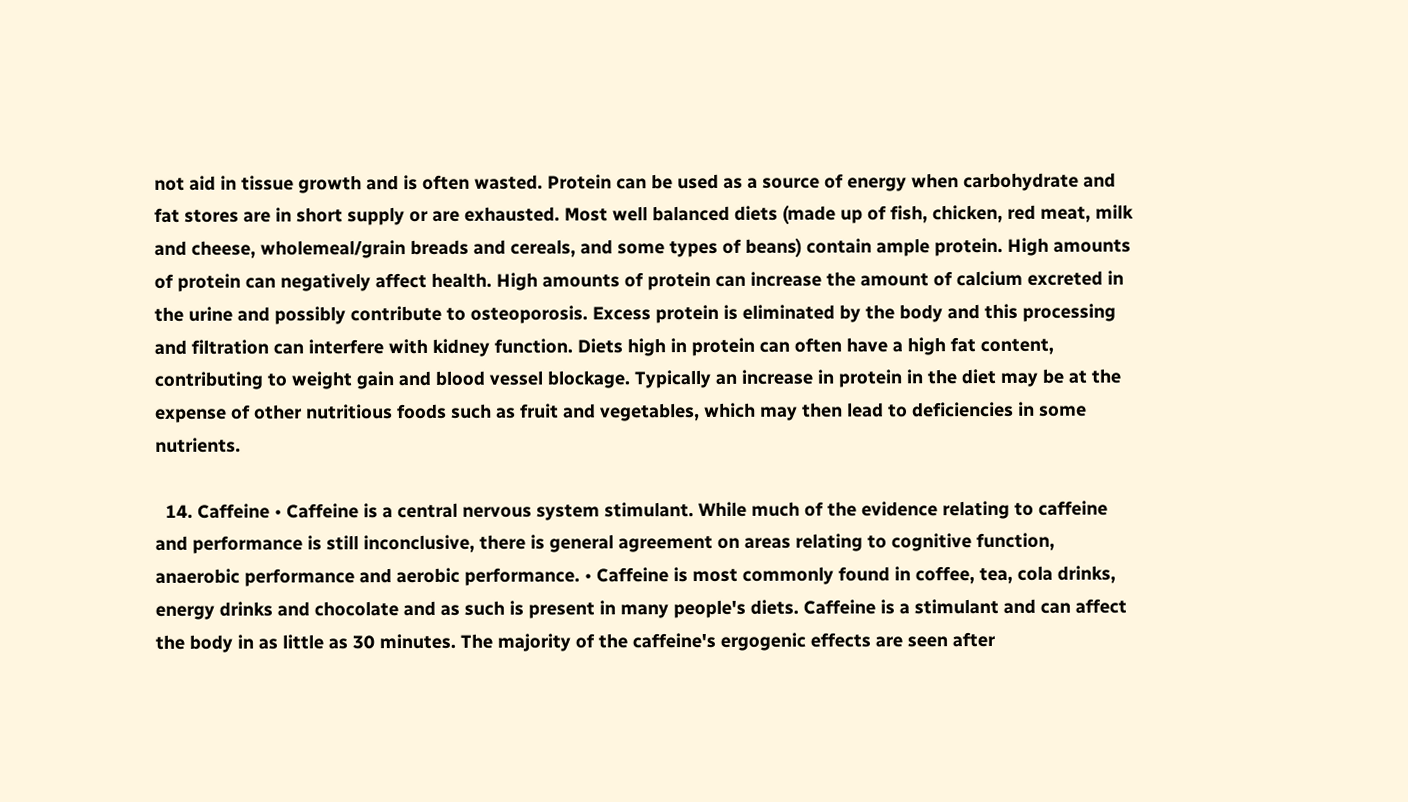not aid in tissue growth and is often wasted. Protein can be used as a source of energy when carbohydrate and fat stores are in short supply or are exhausted. Most well balanced diets (made up of fish, chicken, red meat, milk and cheese, wholemeal/grain breads and cereals, and some types of beans) contain ample protein. High amounts of protein can negatively affect health. High amounts of protein can increase the amount of calcium excreted in the urine and possibly contribute to osteoporosis. Excess protein is eliminated by the body and this processing and filtration can interfere with kidney function. Diets high in protein can often have a high fat content, contributing to weight gain and blood vessel blockage. Typically an increase in protein in the diet may be at the expense of other nutritious foods such as fruit and vegetables, which may then lead to deficiencies in some nutrients.

  14. Caffeine • Caffeine is a central nervous system stimulant. While much of the evidence relating to caffeine and performance is still inconclusive, there is general agreement on areas relating to cognitive function, anaerobic performance and aerobic performance. • Caffeine is most commonly found in coffee, tea, cola drinks, energy drinks and chocolate and as such is present in many people's diets. Caffeine is a stimulant and can affect the body in as little as 30 minutes. The majority of the caffeine's ergogenic effects are seen after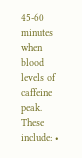45-60 minutes when blood levels of caffeine peak. These include: •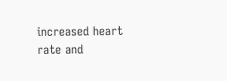increased heart rate and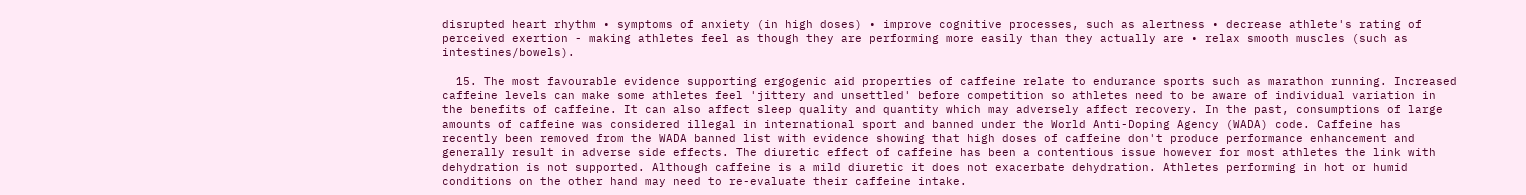disrupted heart rhythm • symptoms of anxiety (in high doses) • improve cognitive processes, such as alertness • decrease athlete's rating of perceived exertion - making athletes feel as though they are performing more easily than they actually are • relax smooth muscles (such as intestines/bowels).

  15. The most favourable evidence supporting ergogenic aid properties of caffeine relate to endurance sports such as marathon running. Increased caffeine levels can make some athletes feel 'jittery and unsettled' before competition so athletes need to be aware of individual variation in the benefits of caffeine. It can also affect sleep quality and quantity which may adversely affect recovery. In the past, consumptions of large amounts of caffeine was considered illegal in international sport and banned under the World Anti-Doping Agency (WADA) code. Caffeine has recently been removed from the WADA banned list with evidence showing that high doses of caffeine don't produce performance enhancement and generally result in adverse side effects. The diuretic effect of caffeine has been a contentious issue however for most athletes the link with dehydration is not supported. Although caffeine is a mild diuretic it does not exacerbate dehydration. Athletes performing in hot or humid conditions on the other hand may need to re-evaluate their caffeine intake.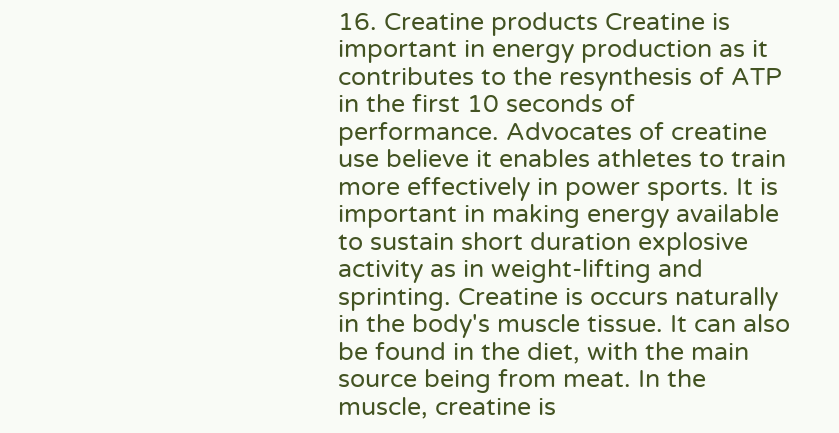16. Creatine products Creatine is important in energy production as it contributes to the resynthesis of ATP in the first 10 seconds of performance. Advocates of creatine use believe it enables athletes to train more effectively in power sports. It is important in making energy available to sustain short duration explosive activity as in weight-lifting and sprinting. Creatine is occurs naturally in the body's muscle tissue. It can also be found in the diet, with the main source being from meat. In the muscle, creatine is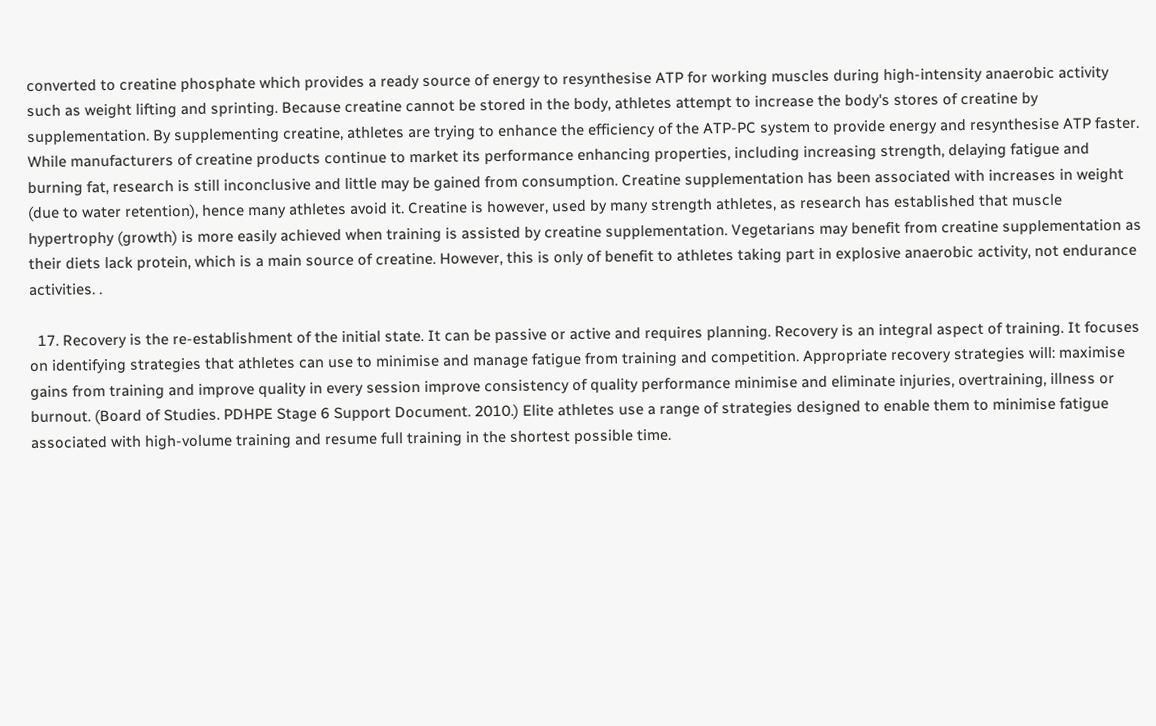converted to creatine phosphate which provides a ready source of energy to resynthesise ATP for working muscles during high-intensity anaerobic activity such as weight lifting and sprinting. Because creatine cannot be stored in the body, athletes attempt to increase the body's stores of creatine by supplementation. By supplementing creatine, athletes are trying to enhance the efficiency of the ATP-PC system to provide energy and resynthesise ATP faster. While manufacturers of creatine products continue to market its performance enhancing properties, including increasing strength, delaying fatigue and burning fat, research is still inconclusive and little may be gained from consumption. Creatine supplementation has been associated with increases in weight (due to water retention), hence many athletes avoid it. Creatine is however, used by many strength athletes, as research has established that muscle hypertrophy (growth) is more easily achieved when training is assisted by creatine supplementation. Vegetarians may benefit from creatine supplementation as their diets lack protein, which is a main source of creatine. However, this is only of benefit to athletes taking part in explosive anaerobic activity, not endurance activities. .

  17. Recovery is the re-establishment of the initial state. It can be passive or active and requires planning. Recovery is an integral aspect of training. It focuses on identifying strategies that athletes can use to minimise and manage fatigue from training and competition. Appropriate recovery strategies will: maximise gains from training and improve quality in every session improve consistency of quality performance minimise and eliminate injuries, overtraining, illness or burnout. (Board of Studies. PDHPE Stage 6 Support Document. 2010.) Elite athletes use a range of strategies designed to enable them to minimise fatigue associated with high-volume training and resume full training in the shortest possible time.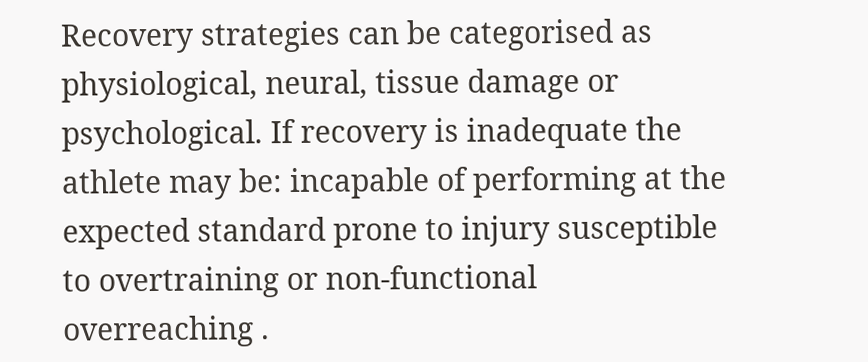Recovery strategies can be categorised as physiological, neural, tissue damage or psychological. If recovery is inadequate the athlete may be: incapable of performing at the expected standard prone to injury susceptible to overtraining or non-functional overreaching .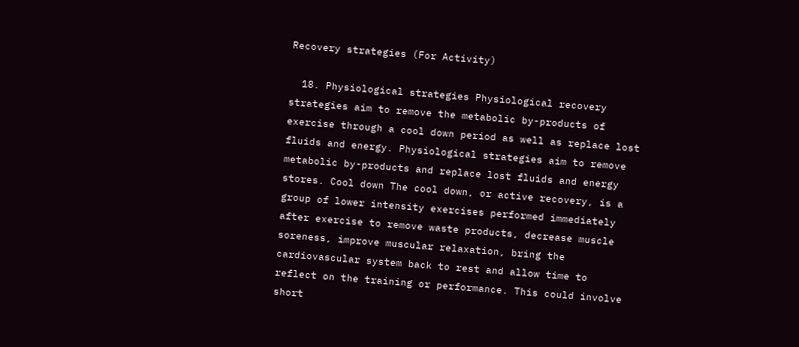Recovery strategies (For Activity)

  18. Physiological strategies Physiological recovery strategies aim to remove the metabolic by-products of exercise through a cool down period as well as replace lost fluids and energy. Physiological strategies aim to remove metabolic by-products and replace lost fluids and energy stores. Cool down The cool down, or active recovery, is a group of lower intensity exercises performed immediately after exercise to remove waste products, decrease muscle soreness, improve muscular relaxation, bring the cardiovascular system back to rest and allow time to reflect on the training or performance. This could involve short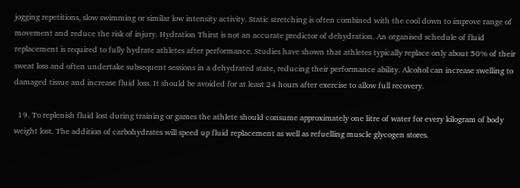jogging repetitions, slow swimming or similar low intensity activity. Static stretching is often combined with the cool down to improve range of movement and reduce the risk of injury. Hydration Thirst is not an accurate predictor of dehydration. An organised schedule of fluid replacement is required to fully hydrate athletes after performance. Studies have shown that athletes typically replace only about 50% of their sweat loss and often undertake subsequent sessions in a dehydrated state, reducing their performance ability. Alcohol can increase swelling to damaged tissue and increase fluid loss. It should be avoided for at least 24 hours after exercise to allow full recovery.

  19. To replenish fluid lost during training or games the athlete should consume approximately one litre of water for every kilogram of body weight lost. The addition of carbohydrates will speed up fluid replacement as well as refuelling muscle glycogen stores.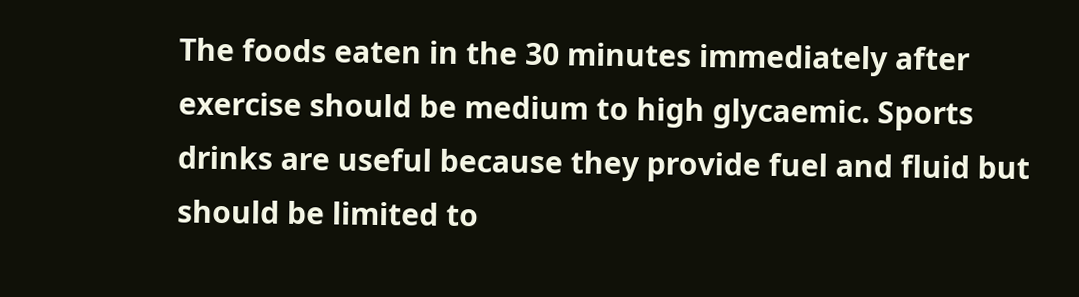The foods eaten in the 30 minutes immediately after exercise should be medium to high glycaemic. Sports drinks are useful because they provide fuel and fluid but should be limited to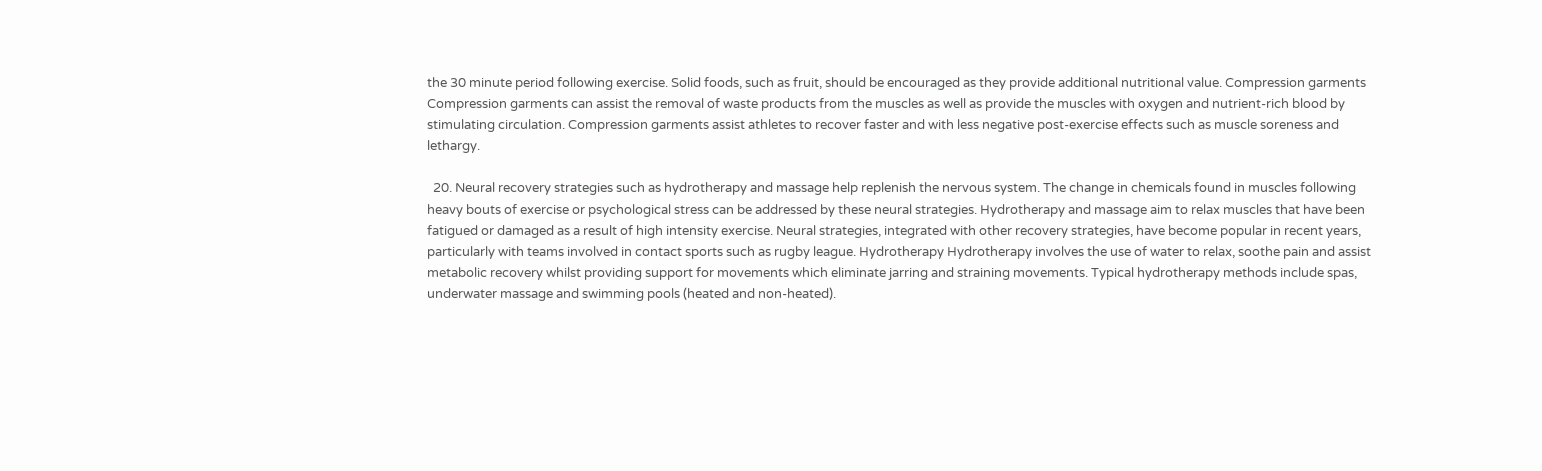the 30 minute period following exercise. Solid foods, such as fruit, should be encouraged as they provide additional nutritional value. Compression garments Compression garments can assist the removal of waste products from the muscles as well as provide the muscles with oxygen and nutrient-rich blood by stimulating circulation. Compression garments assist athletes to recover faster and with less negative post-exercise effects such as muscle soreness and lethargy.

  20. Neural recovery strategies such as hydrotherapy and massage help replenish the nervous system. The change in chemicals found in muscles following heavy bouts of exercise or psychological stress can be addressed by these neural strategies. Hydrotherapy and massage aim to relax muscles that have been fatigued or damaged as a result of high intensity exercise. Neural strategies, integrated with other recovery strategies, have become popular in recent years, particularly with teams involved in contact sports such as rugby league. Hydrotherapy Hydrotherapy involves the use of water to relax, soothe pain and assist metabolic recovery whilst providing support for movements which eliminate jarring and straining movements. Typical hydrotherapy methods include spas, underwater massage and swimming pools (heated and non-heated).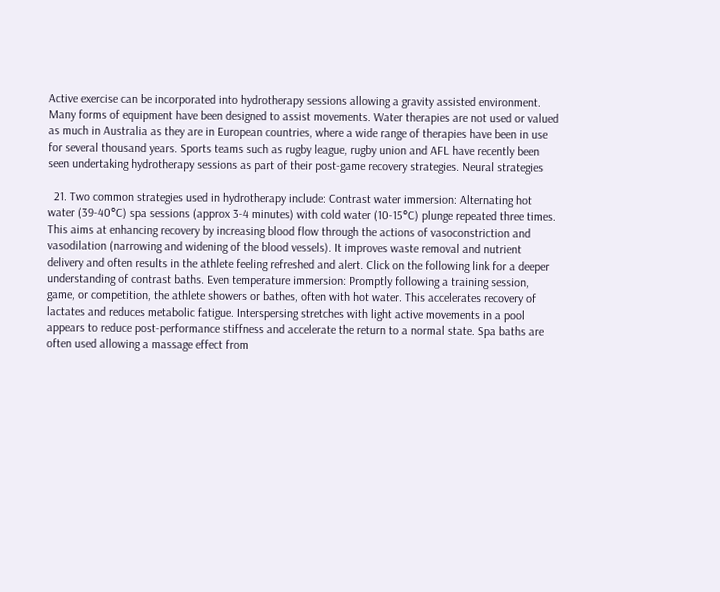Active exercise can be incorporated into hydrotherapy sessions allowing a gravity assisted environment. Many forms of equipment have been designed to assist movements. Water therapies are not used or valued as much in Australia as they are in European countries, where a wide range of therapies have been in use for several thousand years. Sports teams such as rugby league, rugby union and AFL have recently been seen undertaking hydrotherapy sessions as part of their post-game recovery strategies. Neural strategies

  21. Two common strategies used in hydrotherapy include: Contrast water immersion: Alternating hot water (39-40°C) spa sessions (approx 3-4 minutes) with cold water (10-15°C) plunge repeated three times. This aims at enhancing recovery by increasing blood flow through the actions of vasoconstriction and vasodilation (narrowing and widening of the blood vessels). It improves waste removal and nutrient delivery and often results in the athlete feeling refreshed and alert. Click on the following link for a deeper understanding of contrast baths. Even temperature immersion: Promptly following a training session, game, or competition, the athlete showers or bathes, often with hot water. This accelerates recovery of lactates and reduces metabolic fatigue. Interspersing stretches with light active movements in a pool appears to reduce post-performance stiffness and accelerate the return to a normal state. Spa baths are often used allowing a massage effect from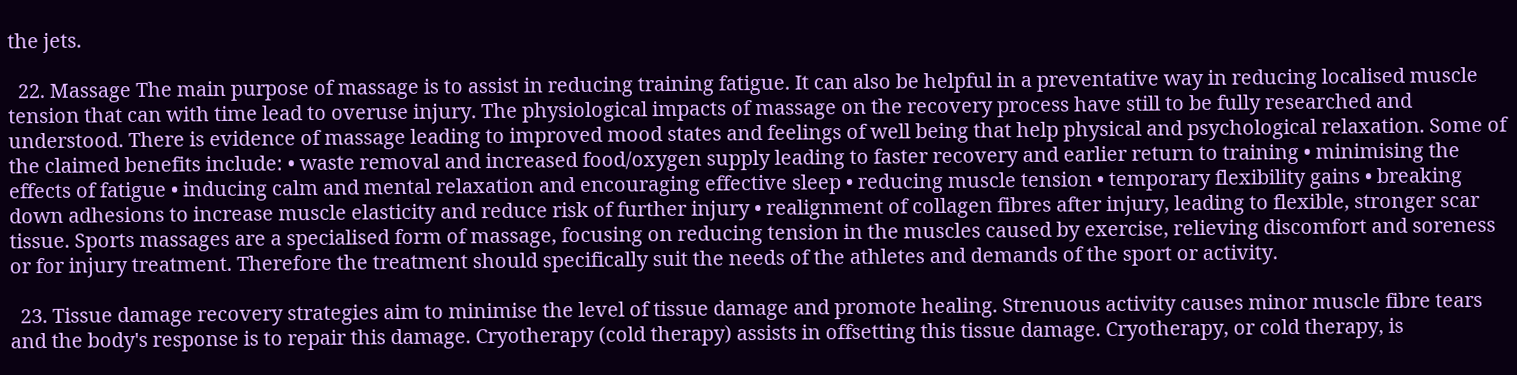the jets.

  22. Massage The main purpose of massage is to assist in reducing training fatigue. It can also be helpful in a preventative way in reducing localised muscle tension that can with time lead to overuse injury. The physiological impacts of massage on the recovery process have still to be fully researched and understood. There is evidence of massage leading to improved mood states and feelings of well being that help physical and psychological relaxation. Some of the claimed benefits include: • waste removal and increased food/oxygen supply leading to faster recovery and earlier return to training • minimising the effects of fatigue • inducing calm and mental relaxation and encouraging effective sleep • reducing muscle tension • temporary flexibility gains • breaking down adhesions to increase muscle elasticity and reduce risk of further injury • realignment of collagen fibres after injury, leading to flexible, stronger scar tissue. Sports massages are a specialised form of massage, focusing on reducing tension in the muscles caused by exercise, relieving discomfort and soreness or for injury treatment. Therefore the treatment should specifically suit the needs of the athletes and demands of the sport or activity.

  23. Tissue damage recovery strategies aim to minimise the level of tissue damage and promote healing. Strenuous activity causes minor muscle fibre tears and the body's response is to repair this damage. Cryotherapy (cold therapy) assists in offsetting this tissue damage. Cryotherapy, or cold therapy, is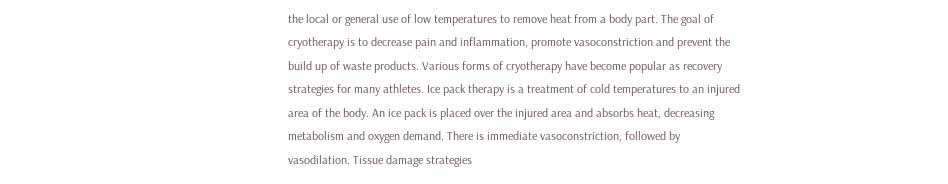the local or general use of low temperatures to remove heat from a body part. The goal of cryotherapy is to decrease pain and inflammation, promote vasoconstriction and prevent the build up of waste products. Various forms of cryotherapy have become popular as recovery strategies for many athletes. Ice pack therapy is a treatment of cold temperatures to an injured area of the body. An ice pack is placed over the injured area and absorbs heat, decreasing metabolism and oxygen demand. There is immediate vasoconstriction, followed by vasodilation. Tissue damage strategies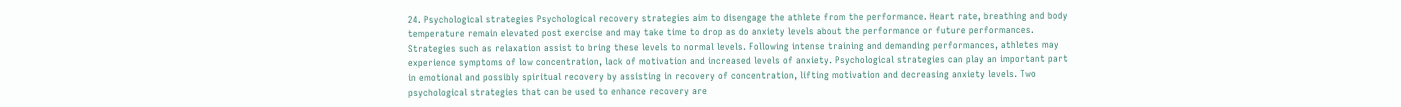24. Psychological strategies Psychological recovery strategies aim to disengage the athlete from the performance. Heart rate, breathing and body temperature remain elevated post exercise and may take time to drop as do anxiety levels about the performance or future performances. Strategies such as relaxation assist to bring these levels to normal levels. Following intense training and demanding performances, athletes may experience symptoms of low concentration, lack of motivation and increased levels of anxiety. Psychological strategies can play an important part in emotional and possibly spiritual recovery by assisting in recovery of concentration, lifting motivation and decreasing anxiety levels. Two psychological strategies that can be used to enhance recovery are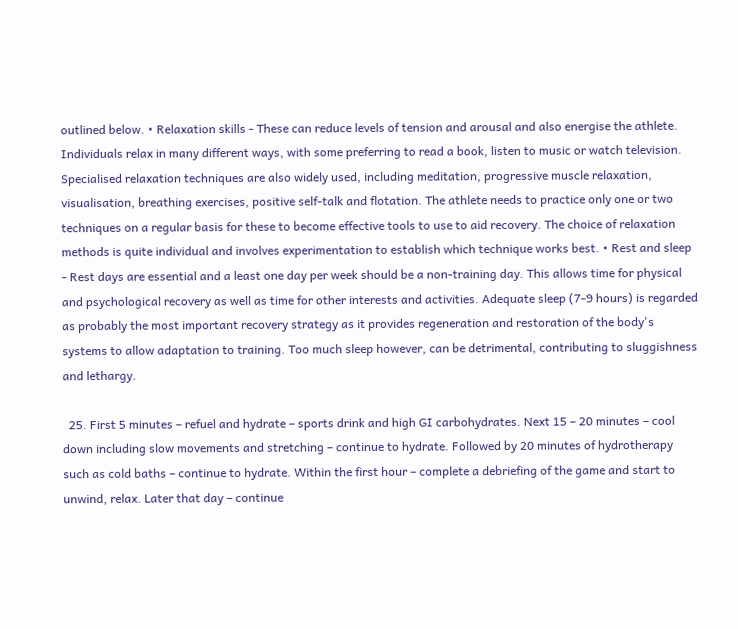outlined below. • Relaxation skills - These can reduce levels of tension and arousal and also energise the athlete. Individuals relax in many different ways, with some preferring to read a book, listen to music or watch television. Specialised relaxation techniques are also widely used, including meditation, progressive muscle relaxation, visualisation, breathing exercises, positive self-talk and flotation. The athlete needs to practice only one or two techniques on a regular basis for these to become effective tools to use to aid recovery. The choice of relaxation methods is quite individual and involves experimentation to establish which technique works best. • Rest and sleep - Rest days are essential and a least one day per week should be a non-training day. This allows time for physical and psychological recovery as well as time for other interests and activities. Adequate sleep (7-9 hours) is regarded as probably the most important recovery strategy as it provides regeneration and restoration of the body's systems to allow adaptation to training. Too much sleep however, can be detrimental, contributing to sluggishness and lethargy.

  25. First 5 minutes – refuel and hydrate – sports drink and high GI carbohydrates. Next 15 – 20 minutes – cool down including slow movements and stretching – continue to hydrate. Followed by 20 minutes of hydrotherapy such as cold baths – continue to hydrate. Within the first hour – complete a debriefing of the game and start to unwind, relax. Later that day – continue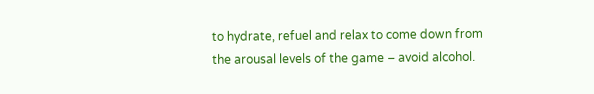to hydrate, refuel and relax to come down from the arousal levels of the game – avoid alcohol.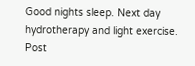Good nights sleep. Next day hydrotherapy and light exercise. Post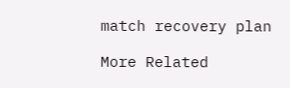match recovery plan

More Related